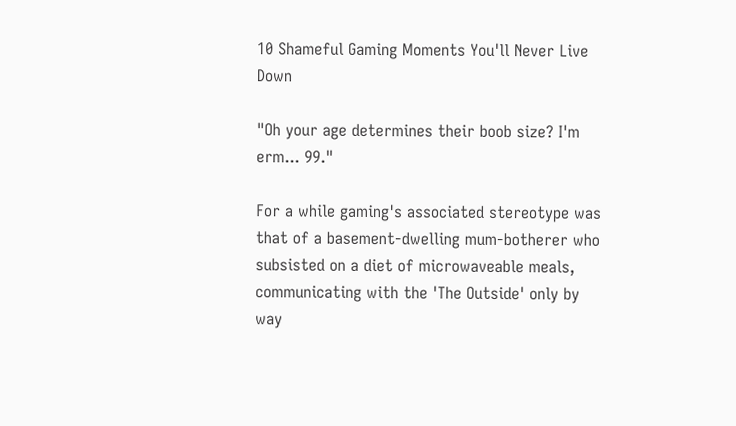10 Shameful Gaming Moments You'll Never Live Down

"Oh your age determines their boob size? I'm erm... 99."

For a while gaming's associated stereotype was that of a basement-dwelling mum-botherer who subsisted on a diet of microwaveable meals, communicating with the 'The Outside' only by way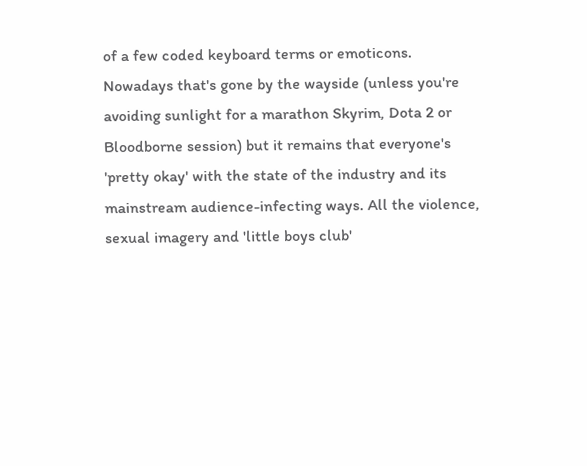of a few coded keyboard terms or emoticons. Nowadays that's gone by the wayside (unless you're avoiding sunlight for a marathon Skyrim, Dota 2 or Bloodborne session) but it remains that everyone's 'pretty okay' with the state of the industry and its mainstream audience-infecting ways. All the violence, sexual imagery and 'little boys club'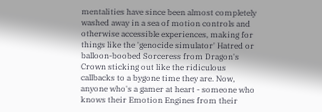mentalities have since been almost completely washed away in a sea of motion controls and otherwise accessible experiences, making for things like the 'genocide simulator' Hatred or balloon-boobed Sorceress from Dragon's Crown sticking out like the ridiculous callbacks to a bygone time they are. Now, anyone who's a gamer at heart - someone who knows their Emotion Engines from their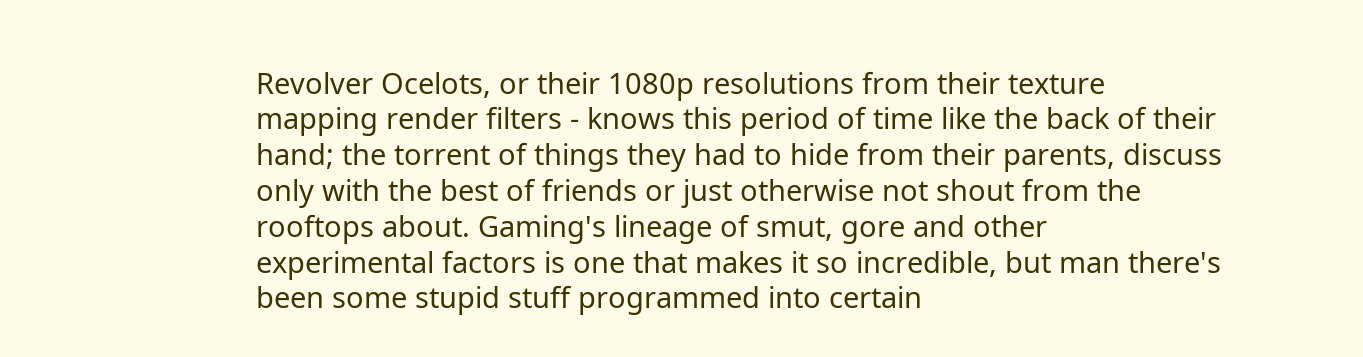Revolver Ocelots, or their 1080p resolutions from their texture mapping render filters - knows this period of time like the back of their hand; the torrent of things they had to hide from their parents, discuss only with the best of friends or just otherwise not shout from the rooftops about. Gaming's lineage of smut, gore and other experimental factors is one that makes it so incredible, but man there's been some stupid stuff programmed into certain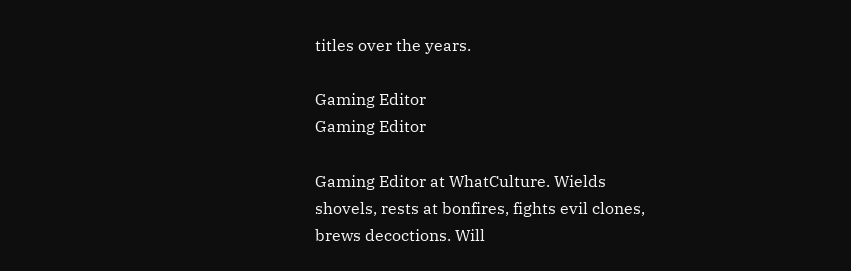titles over the years.

Gaming Editor
Gaming Editor

Gaming Editor at WhatCulture. Wields shovels, rests at bonfires, fights evil clones, brews decoctions. Will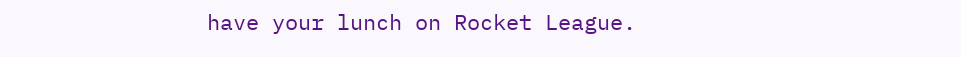have your lunch on Rocket League.